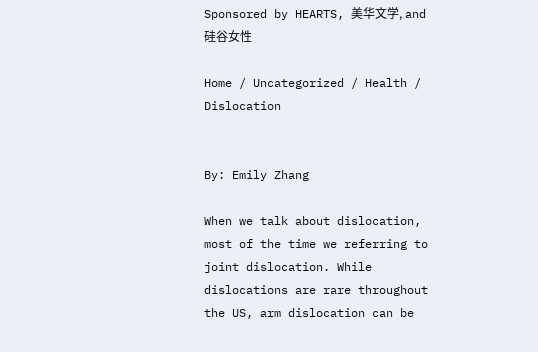Sponsored by HEARTS, 美华文学, and 硅谷女性

Home / Uncategorized / Health / Dislocation


By: Emily Zhang

When we talk about dislocation, most of the time we referring to joint dislocation. While dislocations are rare throughout the US, arm dislocation can be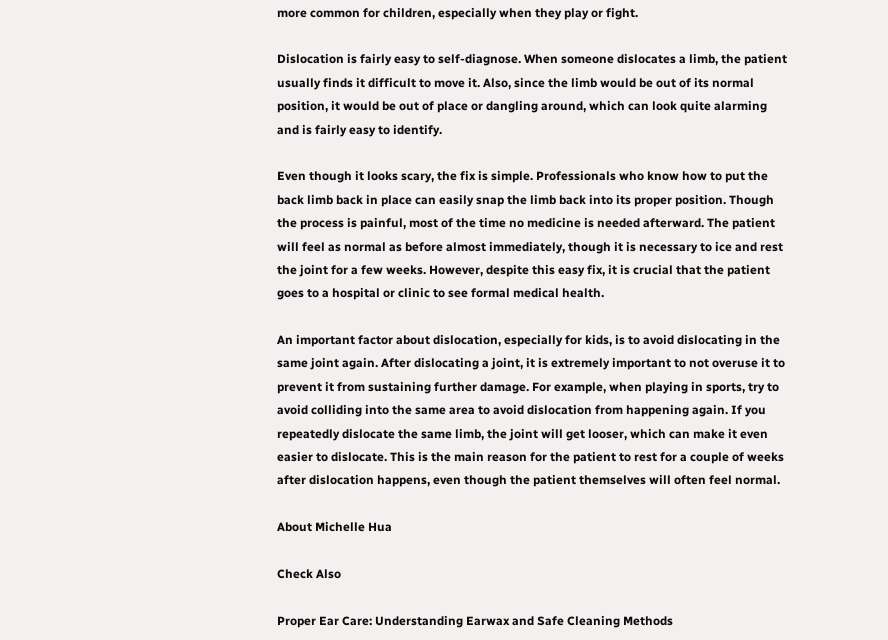more common for children, especially when they play or fight.

Dislocation is fairly easy to self-diagnose. When someone dislocates a limb, the patient usually finds it difficult to move it. Also, since the limb would be out of its normal position, it would be out of place or dangling around, which can look quite alarming and is fairly easy to identify.

Even though it looks scary, the fix is simple. Professionals who know how to put the back limb back in place can easily snap the limb back into its proper position. Though the process is painful, most of the time no medicine is needed afterward. The patient will feel as normal as before almost immediately, though it is necessary to ice and rest the joint for a few weeks. However, despite this easy fix, it is crucial that the patient goes to a hospital or clinic to see formal medical health.

An important factor about dislocation, especially for kids, is to avoid dislocating in the same joint again. After dislocating a joint, it is extremely important to not overuse it to prevent it from sustaining further damage. For example, when playing in sports, try to avoid colliding into the same area to avoid dislocation from happening again. If you repeatedly dislocate the same limb, the joint will get looser, which can make it even easier to dislocate. This is the main reason for the patient to rest for a couple of weeks after dislocation happens, even though the patient themselves will often feel normal.

About Michelle Hua

Check Also

Proper Ear Care: Understanding Earwax and Safe Cleaning Methods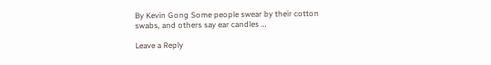By Kevin Gong Some people swear by their cotton swabs, and others say ear candles …

Leave a Reply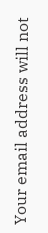Your email address will not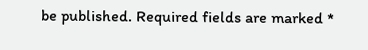be published. Required fields are marked *